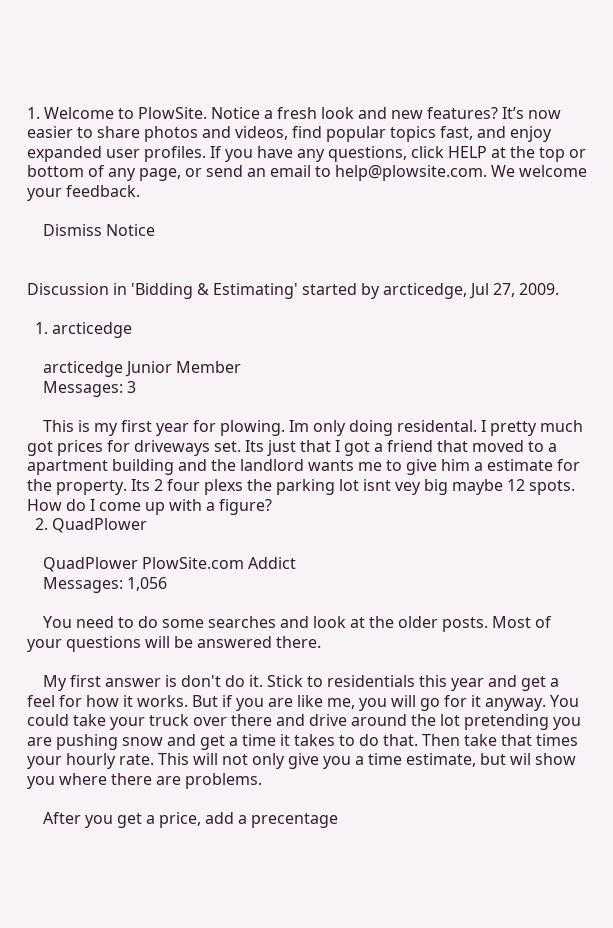1. Welcome to PlowSite. Notice a fresh look and new features? It’s now easier to share photos and videos, find popular topics fast, and enjoy expanded user profiles. If you have any questions, click HELP at the top or bottom of any page, or send an email to help@plowsite.com. We welcome your feedback.

    Dismiss Notice


Discussion in 'Bidding & Estimating' started by arcticedge, Jul 27, 2009.

  1. arcticedge

    arcticedge Junior Member
    Messages: 3

    This is my first year for plowing. Im only doing residental. I pretty much got prices for driveways set. Its just that I got a friend that moved to a apartment building and the landlord wants me to give him a estimate for the property. Its 2 four plexs the parking lot isnt vey big maybe 12 spots. How do I come up with a figure?
  2. QuadPlower

    QuadPlower PlowSite.com Addict
    Messages: 1,056

    You need to do some searches and look at the older posts. Most of your questions will be answered there.

    My first answer is don't do it. Stick to residentials this year and get a feel for how it works. But if you are like me, you will go for it anyway. You could take your truck over there and drive around the lot pretending you are pushing snow and get a time it takes to do that. Then take that times your hourly rate. This will not only give you a time estimate, but wil show you where there are problems.

    After you get a price, add a precentage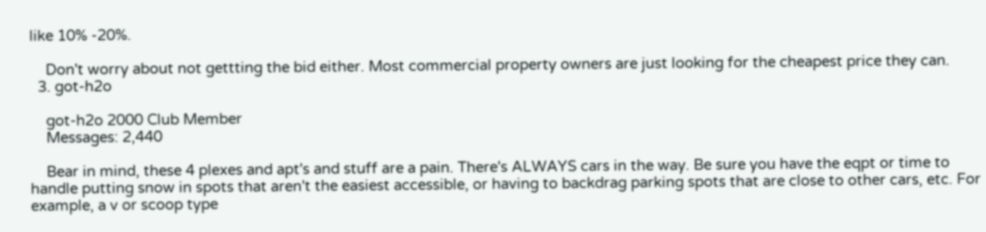like 10% -20%.

    Don't worry about not gettting the bid either. Most commercial property owners are just looking for the cheapest price they can.
  3. got-h2o

    got-h2o 2000 Club Member
    Messages: 2,440

    Bear in mind, these 4 plexes and apt's and stuff are a pain. There's ALWAYS cars in the way. Be sure you have the eqpt or time to handle putting snow in spots that aren't the easiest accessible, or having to backdrag parking spots that are close to other cars, etc. For example, a v or scoop type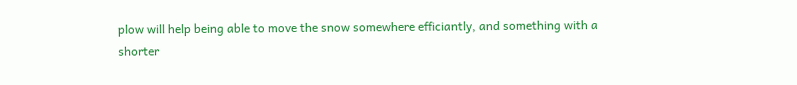plow will help being able to move the snow somewhere efficiantly, and something with a shorter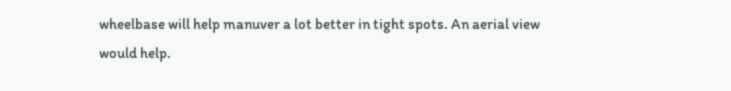wheelbase will help manuver a lot better in tight spots. An aerial view would help.